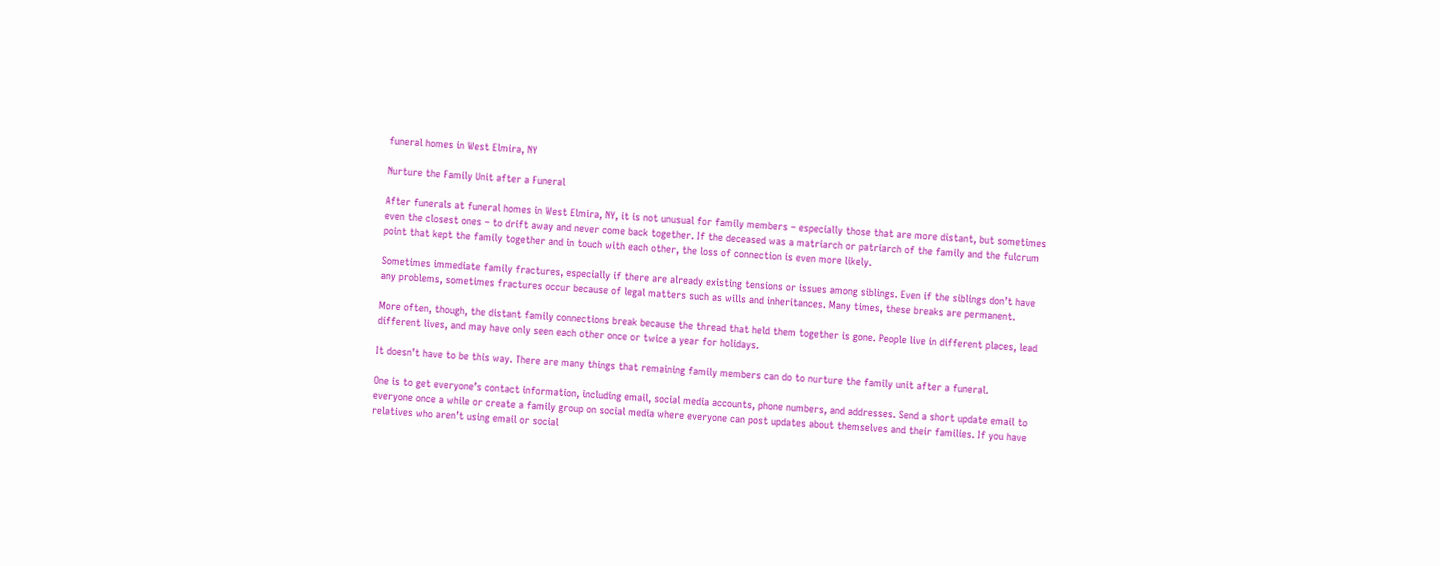funeral homes in West Elmira, NY

Nurture the Family Unit after a Funeral

After funerals at funeral homes in West Elmira, NY, it is not unusual for family members – especially those that are more distant, but sometimes even the closest ones – to drift away and never come back together. If the deceased was a matriarch or patriarch of the family and the fulcrum point that kept the family together and in touch with each other, the loss of connection is even more likely.

Sometimes immediate family fractures, especially if there are already existing tensions or issues among siblings. Even if the siblings don’t have any problems, sometimes fractures occur because of legal matters such as wills and inheritances. Many times, these breaks are permanent.

More often, though, the distant family connections break because the thread that held them together is gone. People live in different places, lead different lives, and may have only seen each other once or twice a year for holidays.

It doesn’t have to be this way. There are many things that remaining family members can do to nurture the family unit after a funeral.

One is to get everyone’s contact information, including email, social media accounts, phone numbers, and addresses. Send a short update email to everyone once a while or create a family group on social media where everyone can post updates about themselves and their families. If you have relatives who aren’t using email or social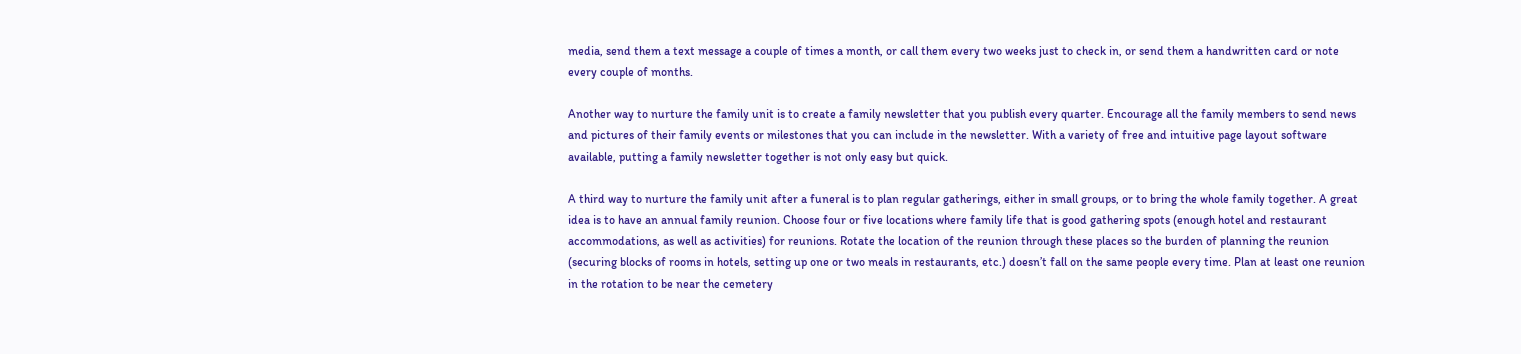media, send them a text message a couple of times a month, or call them every two weeks just to check in, or send them a handwritten card or note every couple of months.

Another way to nurture the family unit is to create a family newsletter that you publish every quarter. Encourage all the family members to send news and pictures of their family events or milestones that you can include in the newsletter. With a variety of free and intuitive page layout software available, putting a family newsletter together is not only easy but quick.

A third way to nurture the family unit after a funeral is to plan regular gatherings, either in small groups, or to bring the whole family together. A great idea is to have an annual family reunion. Choose four or five locations where family life that is good gathering spots (enough hotel and restaurant accommodations, as well as activities) for reunions. Rotate the location of the reunion through these places so the burden of planning the reunion (securing blocks of rooms in hotels, setting up one or two meals in restaurants, etc.) doesn’t fall on the same people every time. Plan at least one reunion in the rotation to be near the cemetery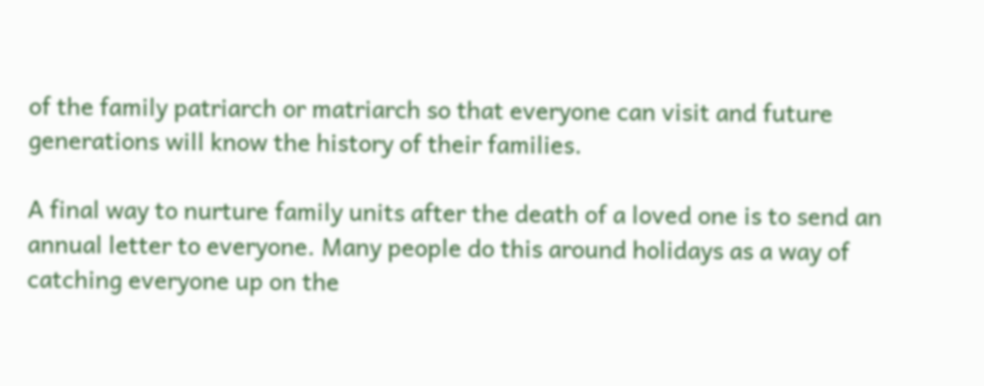of the family patriarch or matriarch so that everyone can visit and future generations will know the history of their families.

A final way to nurture family units after the death of a loved one is to send an annual letter to everyone. Many people do this around holidays as a way of catching everyone up on the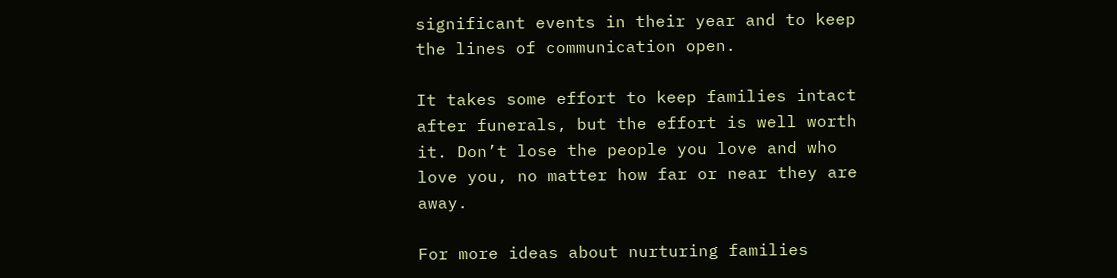significant events in their year and to keep the lines of communication open.

It takes some effort to keep families intact after funerals, but the effort is well worth it. Don’t lose the people you love and who love you, no matter how far or near they are away.

For more ideas about nurturing families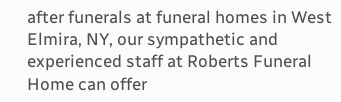after funerals at funeral homes in West Elmira, NY, our sympathetic and experienced staff at Roberts Funeral Home can offer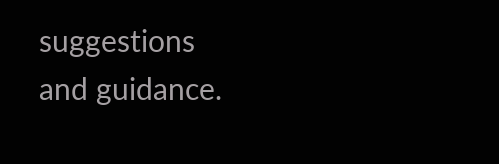suggestions and guidance.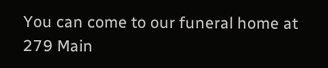You can come to our funeral home at 279 Main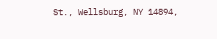St., Wellsburg, NY 14894,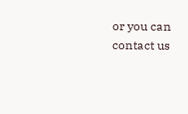or you can contact us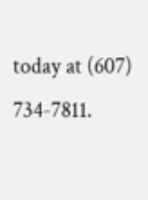today at (607) 734-7811.